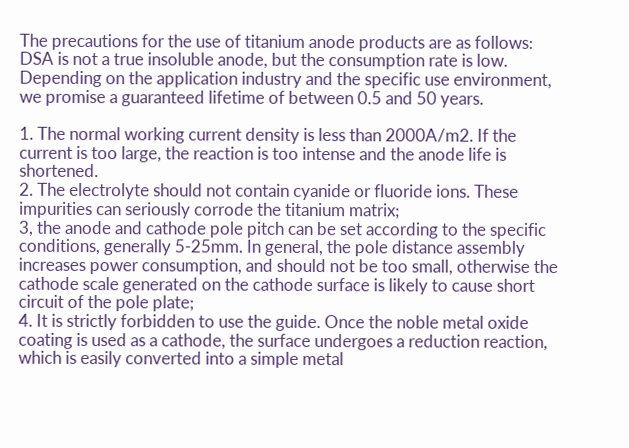The precautions for the use of titanium anode products are as follows: DSA is not a true insoluble anode, but the consumption rate is low. Depending on the application industry and the specific use environment, we promise a guaranteed lifetime of between 0.5 and 50 years.

1. The normal working current density is less than 2000A/m2. If the current is too large, the reaction is too intense and the anode life is shortened.
2. The electrolyte should not contain cyanide or fluoride ions. These impurities can seriously corrode the titanium matrix;
3, the anode and cathode pole pitch can be set according to the specific conditions, generally 5-25mm. In general, the pole distance assembly increases power consumption, and should not be too small, otherwise the cathode scale generated on the cathode surface is likely to cause short circuit of the pole plate;
4. It is strictly forbidden to use the guide. Once the noble metal oxide coating is used as a cathode, the surface undergoes a reduction reaction, which is easily converted into a simple metal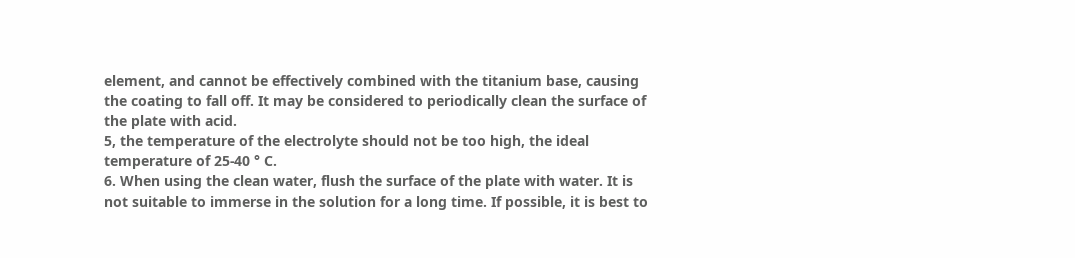element, and cannot be effectively combined with the titanium base, causing the coating to fall off. It may be considered to periodically clean the surface of the plate with acid.
5, the temperature of the electrolyte should not be too high, the ideal temperature of 25-40 ° C.
6. When using the clean water, flush the surface of the plate with water. It is not suitable to immerse in the solution for a long time. If possible, it is best to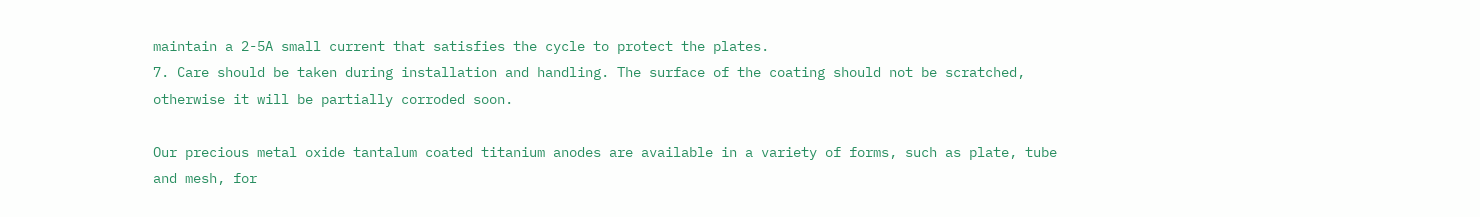maintain a 2-5A small current that satisfies the cycle to protect the plates.
7. Care should be taken during installation and handling. The surface of the coating should not be scratched, otherwise it will be partially corroded soon.

Our precious metal oxide tantalum coated titanium anodes are available in a variety of forms, such as plate, tube and mesh, for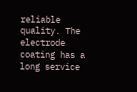reliable quality. The electrode coating has a long service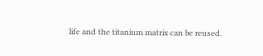life and the titanium matrix can be reused.